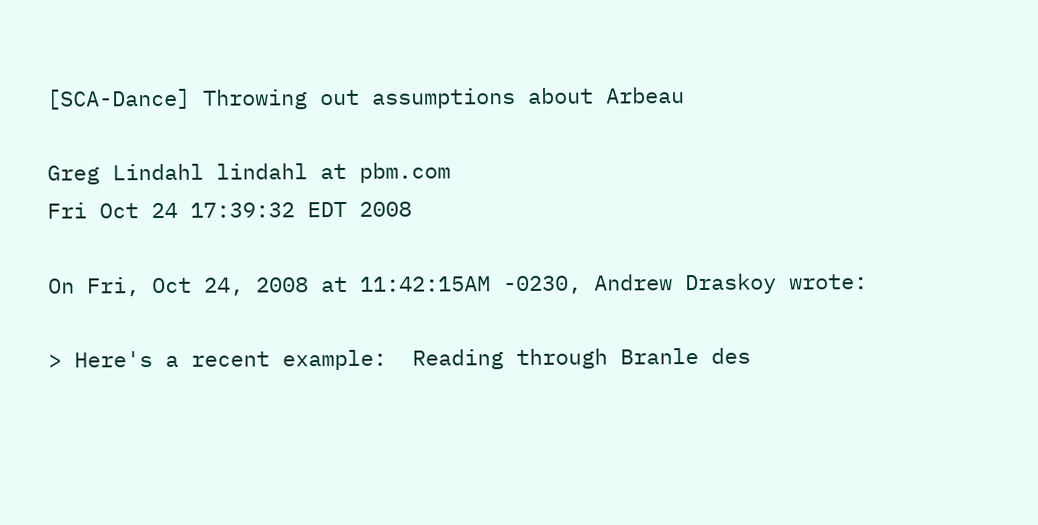[SCA-Dance] Throwing out assumptions about Arbeau

Greg Lindahl lindahl at pbm.com
Fri Oct 24 17:39:32 EDT 2008

On Fri, Oct 24, 2008 at 11:42:15AM -0230, Andrew Draskoy wrote:

> Here's a recent example:  Reading through Branle des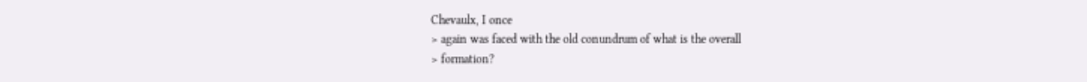Chevaulx, I once
> again was faced with the old conundrum of what is the overall
> formation?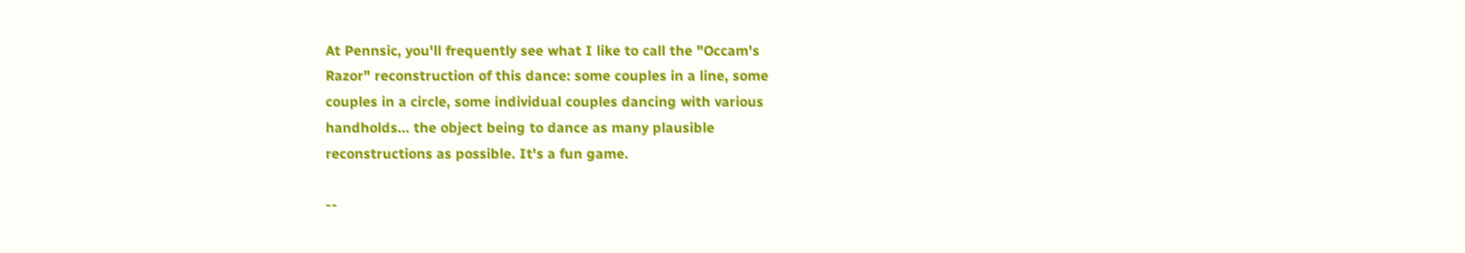At Pennsic, you'll frequently see what I like to call the "Occam's
Razor" reconstruction of this dance: some couples in a line, some
couples in a circle, some individual couples dancing with various
handholds... the object being to dance as many plausible
reconstructions as possible. It's a fun game.

--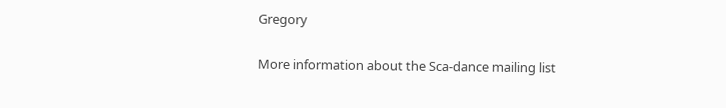Gregory

More information about the Sca-dance mailing list